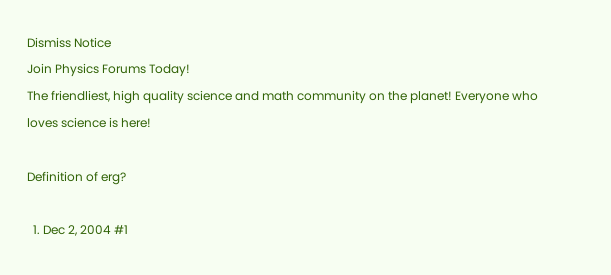Dismiss Notice
Join Physics Forums Today!
The friendliest, high quality science and math community on the planet! Everyone who loves science is here!

Definition of erg?

  1. Dec 2, 2004 #1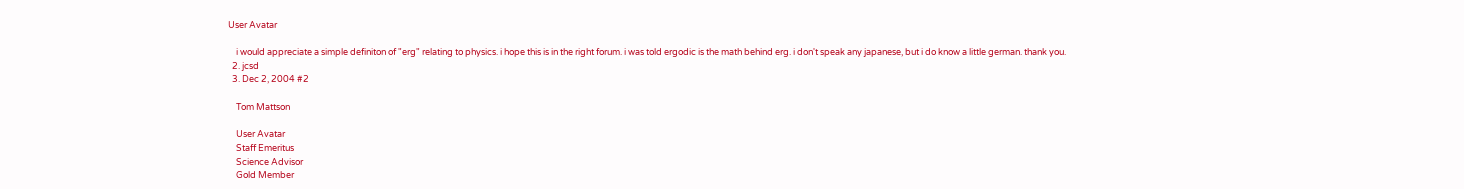User Avatar

    i would appreciate a simple definiton of "erg" relating to physics. i hope this is in the right forum. i was told ergodic is the math behind erg. i don't speak any japanese, but i do know a little german. thank you.
  2. jcsd
  3. Dec 2, 2004 #2

    Tom Mattson

    User Avatar
    Staff Emeritus
    Science Advisor
    Gold Member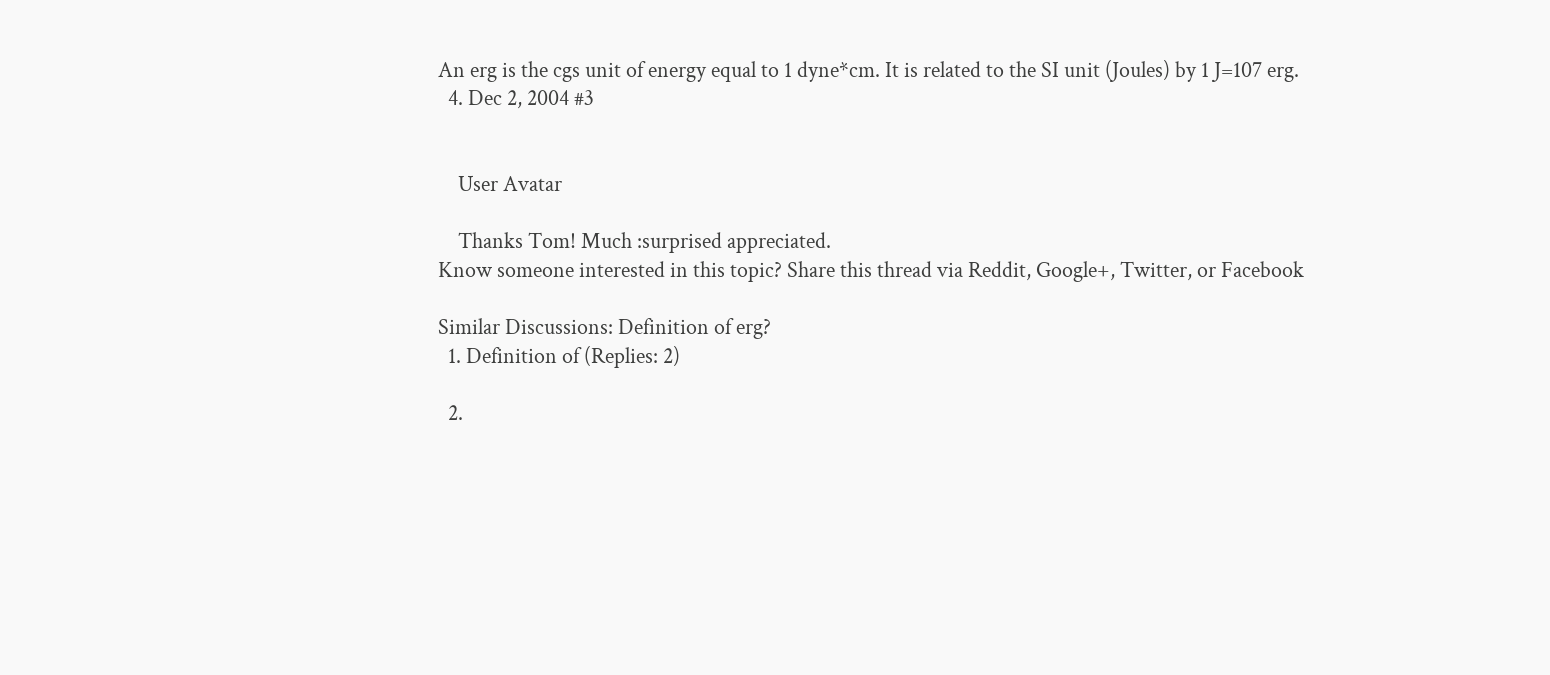An erg is the cgs unit of energy equal to 1 dyne*cm. It is related to the SI unit (Joules) by 1 J=107 erg.
  4. Dec 2, 2004 #3


    User Avatar

    Thanks Tom! Much :surprised appreciated.
Know someone interested in this topic? Share this thread via Reddit, Google+, Twitter, or Facebook

Similar Discussions: Definition of erg?
  1. Definition of (Replies: 2)

  2.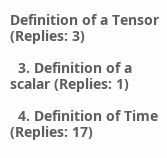Definition of a Tensor (Replies: 3)

  3. Definition of a scalar (Replies: 1)

  4. Definition of Time (Replies: 17)